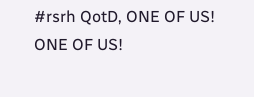#rsrh QotD, ONE OF US! ONE OF US!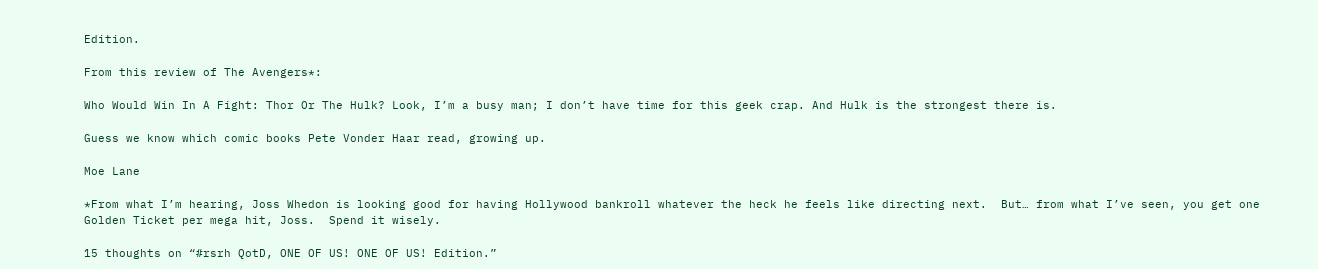Edition.

From this review of The Avengers*:

Who Would Win In A Fight: Thor Or The Hulk? Look, I’m a busy man; I don’t have time for this geek crap. And Hulk is the strongest there is.

Guess we know which comic books Pete Vonder Haar read, growing up.

Moe Lane

*From what I’m hearing, Joss Whedon is looking good for having Hollywood bankroll whatever the heck he feels like directing next.  But… from what I’ve seen, you get one Golden Ticket per mega hit, Joss.  Spend it wisely.

15 thoughts on “#rsrh QotD, ONE OF US! ONE OF US! Edition.”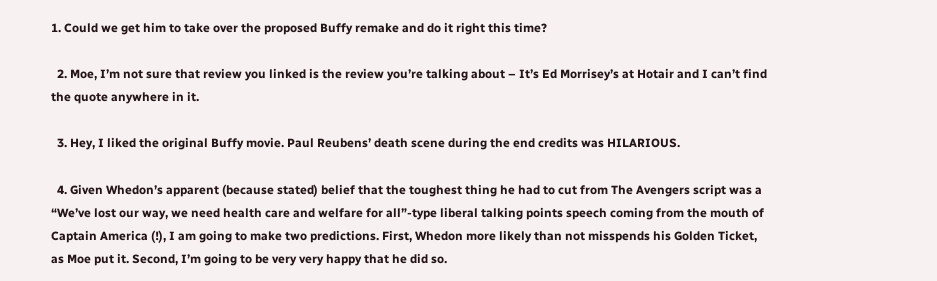1. Could we get him to take over the proposed Buffy remake and do it right this time?

  2. Moe, I’m not sure that review you linked is the review you’re talking about – It’s Ed Morrisey’s at Hotair and I can’t find the quote anywhere in it.

  3. Hey, I liked the original Buffy movie. Paul Reubens’ death scene during the end credits was HILARIOUS.

  4. Given Whedon’s apparent (because stated) belief that the toughest thing he had to cut from The Avengers script was a “We’ve lost our way, we need health care and welfare for all”-type liberal talking points speech coming from the mouth of Captain America (!), I am going to make two predictions. First, Whedon more likely than not misspends his Golden Ticket, as Moe put it. Second, I’m going to be very very happy that he did so.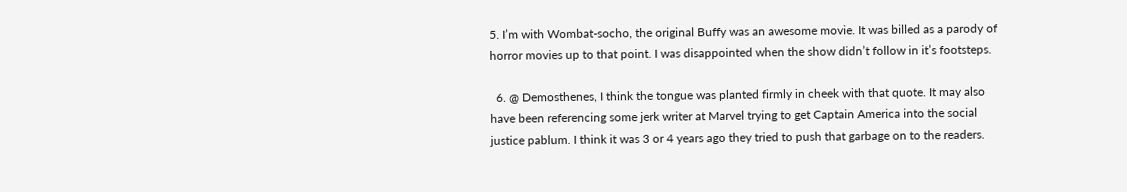5. I’m with Wombat-socho, the original Buffy was an awesome movie. It was billed as a parody of horror movies up to that point. I was disappointed when the show didn’t follow in it’s footsteps.

  6. @ Demosthenes, I think the tongue was planted firmly in cheek with that quote. It may also have been referencing some jerk writer at Marvel trying to get Captain America into the social justice pablum. I think it was 3 or 4 years ago they tried to push that garbage on to the readers.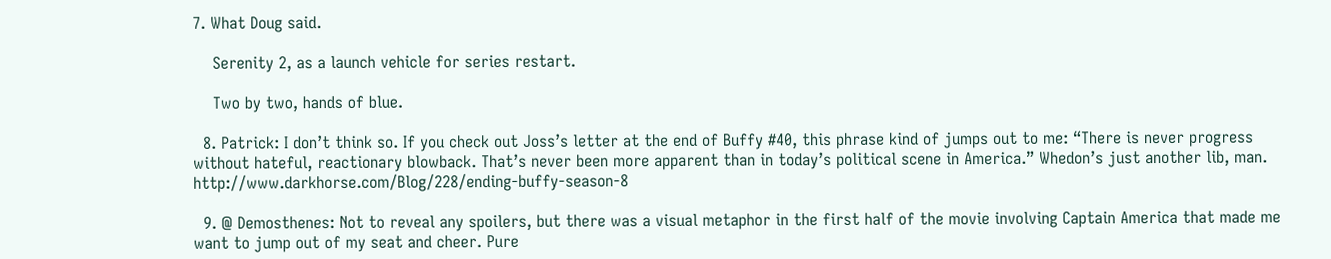7. What Doug said.

    Serenity 2, as a launch vehicle for series restart.

    Two by two, hands of blue.

  8. Patrick: I don’t think so. If you check out Joss’s letter at the end of Buffy #40, this phrase kind of jumps out to me: “There is never progress without hateful, reactionary blowback. That’s never been more apparent than in today’s political scene in America.” Whedon’s just another lib, man. http://www.darkhorse.com/Blog/228/ending-buffy-season-8

  9. @ Demosthenes: Not to reveal any spoilers, but there was a visual metaphor in the first half of the movie involving Captain America that made me want to jump out of my seat and cheer. Pure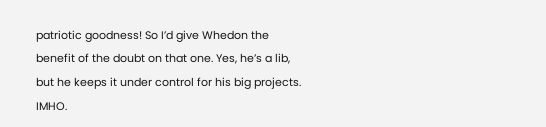patriotic goodness! So I’d give Whedon the benefit of the doubt on that one. Yes, he’s a lib, but he keeps it under control for his big projects. IMHO.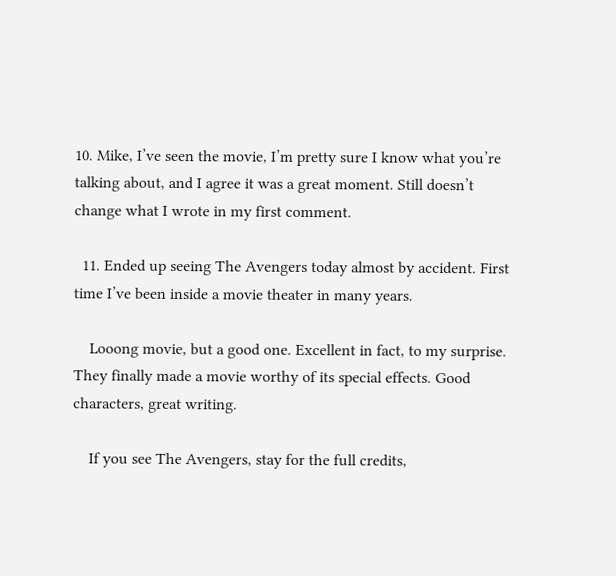10. Mike, I’ve seen the movie, I’m pretty sure I know what you’re talking about, and I agree it was a great moment. Still doesn’t change what I wrote in my first comment.

  11. Ended up seeing The Avengers today almost by accident. First time I’ve been inside a movie theater in many years.

    Looong movie, but a good one. Excellent in fact, to my surprise. They finally made a movie worthy of its special effects. Good characters, great writing.

    If you see The Avengers, stay for the full credits,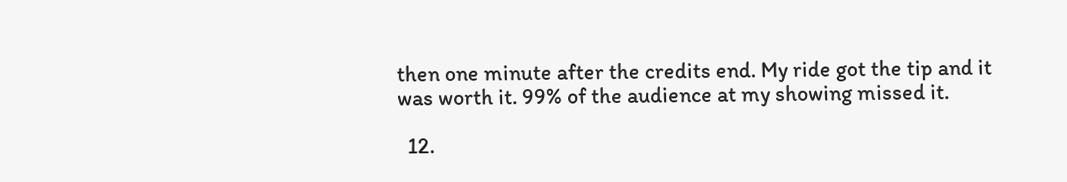then one minute after the credits end. My ride got the tip and it was worth it. 99% of the audience at my showing missed it.

  12.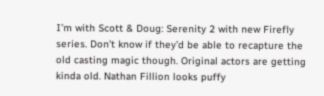I’m with Scott & Doug: Serenity 2 with new Firefly series. Don’t know if they’d be able to recapture the old casting magic though. Original actors are getting kinda old. Nathan Fillion looks puffy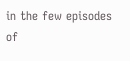in the few episodes of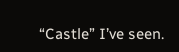“Castle” I’ve seen.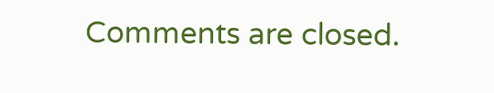Comments are closed.